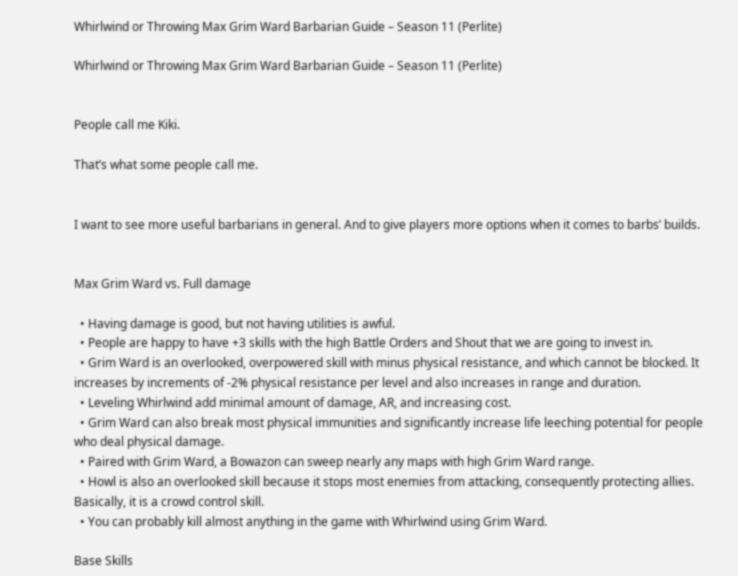Whirlwind or Throwing Max Grim Ward Barbarian Guide – Season 11 (Perlite)

Whirlwind or Throwing Max Grim Ward Barbarian Guide – Season 11 (Perlite)


People call me Kiki.

That’s what some people call me.


I want to see more useful barbarians in general. And to give players more options when it comes to barbs’ builds.


Max Grim Ward vs. Full damage

  • Having damage is good, but not having utilities is awful.
  • People are happy to have +3 skills with the high Battle Orders and Shout that we are going to invest in.
  • Grim Ward is an overlooked, overpowered skill with minus physical resistance, and which cannot be blocked. It increases by increments of -2% physical resistance per level and also increases in range and duration.
  • Leveling Whirlwind add minimal amount of damage, AR, and increasing cost.
  • Grim Ward can also break most physical immunities and significantly increase life leeching potential for people who deal physical damage.
  • Paired with Grim Ward, a Bowazon can sweep nearly any maps with high Grim Ward range.
  • Howl is also an overlooked skill because it stops most enemies from attacking, consequently protecting allies. Basically, it is a crowd control skill.
  • You can probably kill almost anything in the game with Whirlwind using Grim Ward.

Base Skills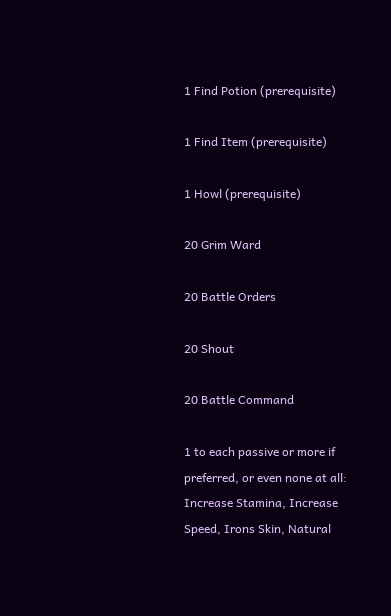1 Find Potion (prerequisite)

1 Find Item (prerequisite)

1 Howl (prerequisite)

20 Grim Ward

20 Battle Orders

20 Shout

20 Battle Command

1 to each passive or more if preferred, or even none at all: Increase Stamina, Increase Speed, Irons Skin, Natural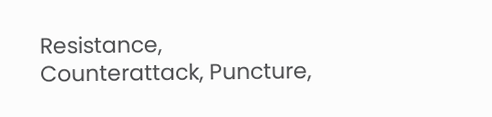Resistance, Counterattack, Puncture,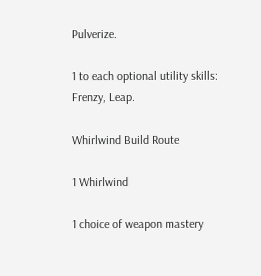Pulverize.

1 to each optional utility skills: Frenzy, Leap.

Whirlwind Build Route

1 Whirlwind

1 choice of weapon mastery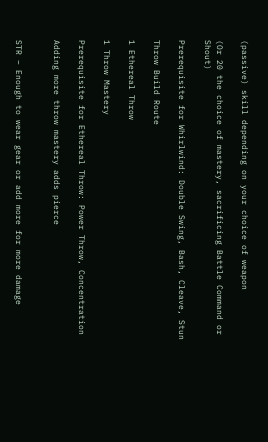(passive) skill depending on your choice of weapon

(Or 20 the choice of mastery, sacrificing Battle Command or Shout)

Prerequisite for Whirlwind: Double Swing, Bash, Cleave, Stun

Throw Build Route

1 Ethereal Throw

1 Throw Mastery

Prerequisite for Ethereal Throw: Power Throw, Concentration

Adding more throw mastery adds pierce


STR – Enough to wear gear or add more for more damage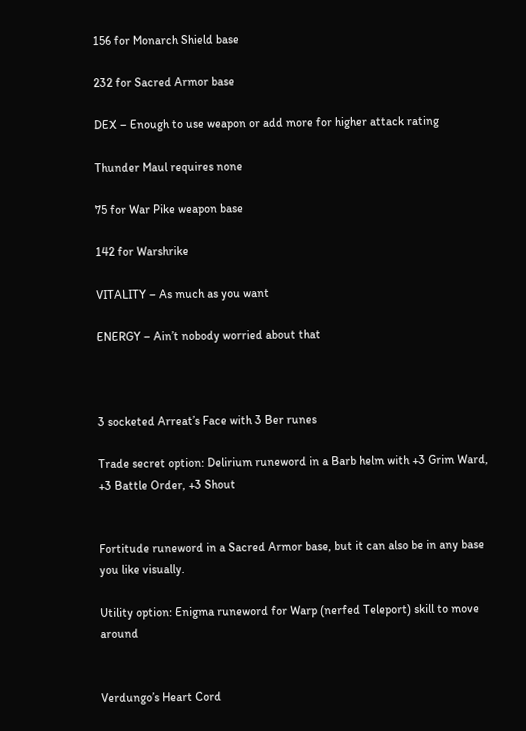156 for Monarch Shield base

232 for Sacred Armor base

DEX – Enough to use weapon or add more for higher attack rating

Thunder Maul requires none

75 for War Pike weapon base

142 for Warshrike

VITALITY – As much as you want

ENERGY – Ain’t nobody worried about that



3 socketed Arreat’s Face with 3 Ber runes

Trade secret option: Delirium runeword in a Barb helm with +3 Grim Ward, +3 Battle Order, +3 Shout


Fortitude runeword in a Sacred Armor base, but it can also be in any base you like visually.

Utility option: Enigma runeword for Warp (nerfed Teleport) skill to move around


Verdungo’s Heart Cord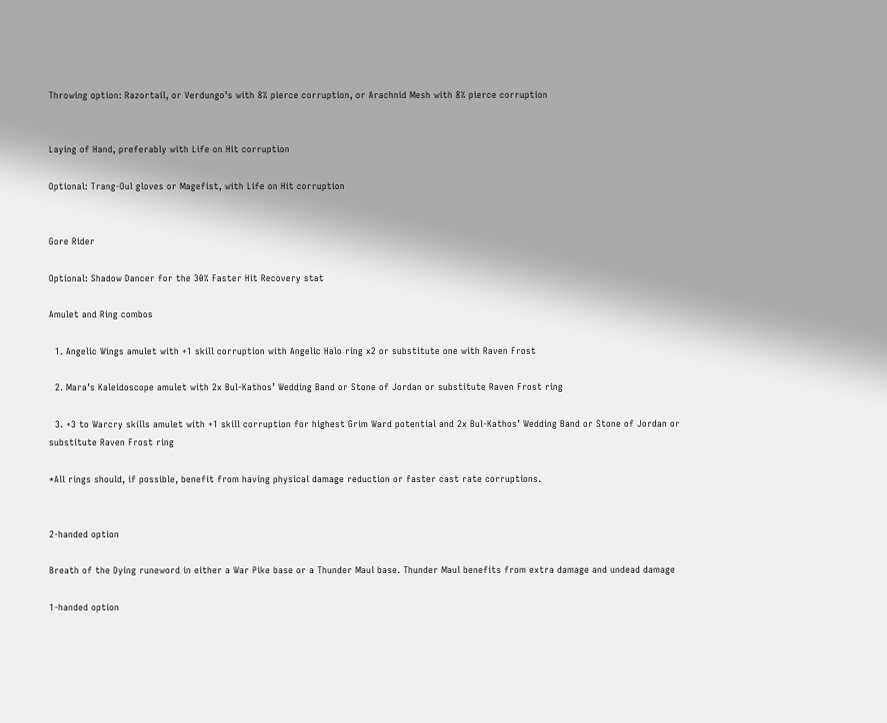Throwing option: Razortail, or Verdungo’s with 8% pierce corruption, or Arachnid Mesh with 8% pierce corruption


Laying of Hand, preferably with Life on Hit corruption

Optional: Trang-Oul gloves or Magefist, with Life on Hit corruption


Gore Rider

Optional: Shadow Dancer for the 30% Faster Hit Recovery stat

Amulet and Ring combos

  1. Angelic Wings amulet with +1 skill corruption with Angelic Halo ring x2 or substitute one with Raven Frost

  2. Mara’s Kaleidoscope amulet with 2x Bul-Kathos’ Wedding Band or Stone of Jordan or substitute Raven Frost ring

  3. +3 to Warcry skills amulet with +1 skill corruption for highest Grim Ward potential and 2x Bul-Kathos’ Wedding Band or Stone of Jordan or substitute Raven Frost ring

*All rings should, if possible, benefit from having physical damage reduction or faster cast rate corruptions.


2-handed option

Breath of the Dying runeword in either a War Pike base or a Thunder Maul base. Thunder Maul benefits from extra damage and undead damage

1-handed option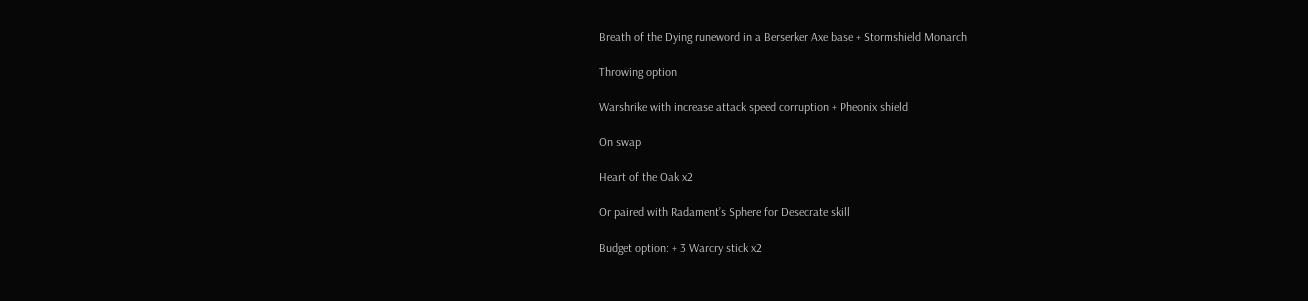Breath of the Dying runeword in a Berserker Axe base + Stormshield Monarch

Throwing option

Warshrike with increase attack speed corruption + Pheonix shield

On swap

Heart of the Oak x2

Or paired with Radament’s Sphere for Desecrate skill

Budget option: + 3 Warcry stick x2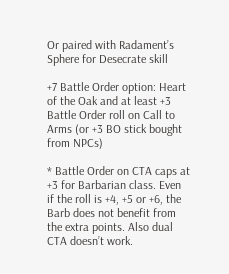Or paired with Radament’s Sphere for Desecrate skill

+7 Battle Order option: Heart of the Oak and at least +3 Battle Order roll on Call to Arms (or +3 BO stick bought from NPCs)

* Battle Order on CTA caps at +3 for Barbarian class. Even if the roll is +4, +5 or +6, the Barb does not benefit from the extra points. Also dual CTA doesn’t work.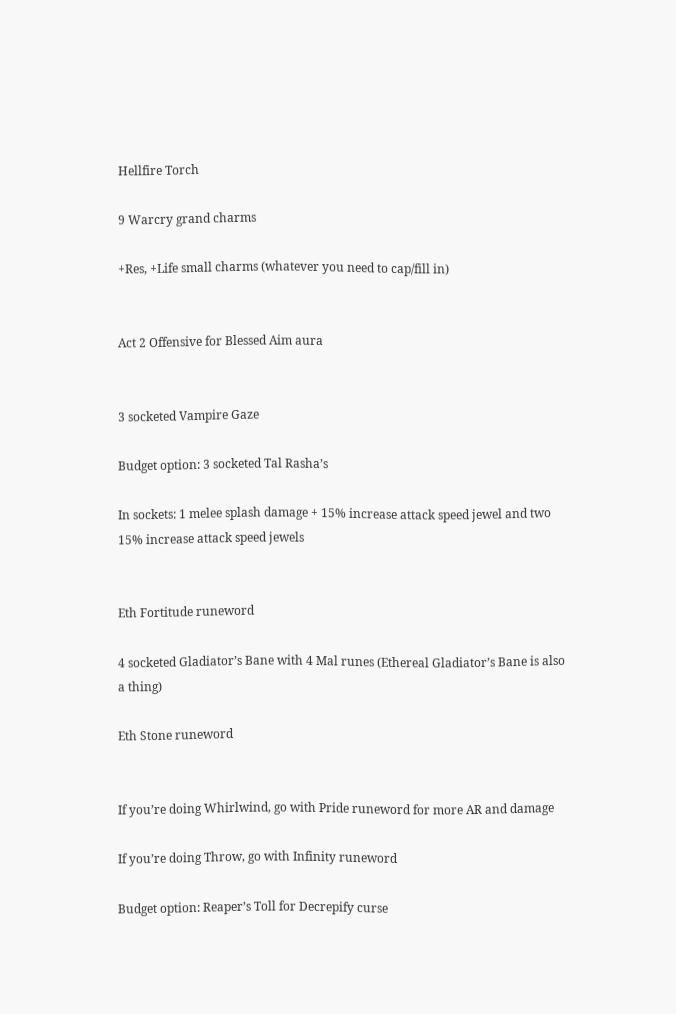Hellfire Torch

9 Warcry grand charms

+Res, +Life small charms (whatever you need to cap/fill in)


Act 2 Offensive for Blessed Aim aura


3 socketed Vampire Gaze

Budget option: 3 socketed Tal Rasha’s

In sockets: 1 melee splash damage + 15% increase attack speed jewel and two 15% increase attack speed jewels


Eth Fortitude runeword

4 socketed Gladiator’s Bane with 4 Mal runes (Ethereal Gladiator’s Bane is also a thing)

Eth Stone runeword


If you’re doing Whirlwind, go with Pride runeword for more AR and damage

If you’re doing Throw, go with Infinity runeword

Budget option: Reaper’s Toll for Decrepify curse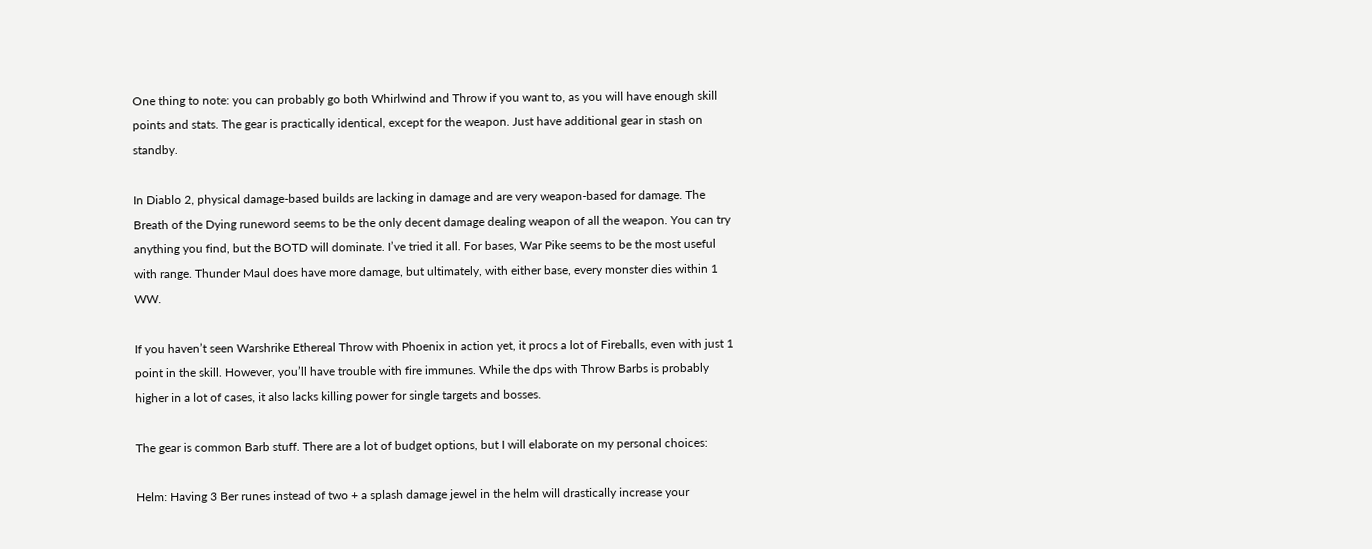One thing to note: you can probably go both Whirlwind and Throw if you want to, as you will have enough skill points and stats. The gear is practically identical, except for the weapon. Just have additional gear in stash on standby.

In Diablo 2, physical damage-based builds are lacking in damage and are very weapon-based for damage. The Breath of the Dying runeword seems to be the only decent damage dealing weapon of all the weapon. You can try anything you find, but the BOTD will dominate. I’ve tried it all. For bases, War Pike seems to be the most useful with range. Thunder Maul does have more damage, but ultimately, with either base, every monster dies within 1 WW.

If you haven’t seen Warshrike Ethereal Throw with Phoenix in action yet, it procs a lot of Fireballs, even with just 1 point in the skill. However, you’ll have trouble with fire immunes. While the dps with Throw Barbs is probably higher in a lot of cases, it also lacks killing power for single targets and bosses.

The gear is common Barb stuff. There are a lot of budget options, but I will elaborate on my personal choices:

Helm: Having 3 Ber runes instead of two + a splash damage jewel in the helm will drastically increase your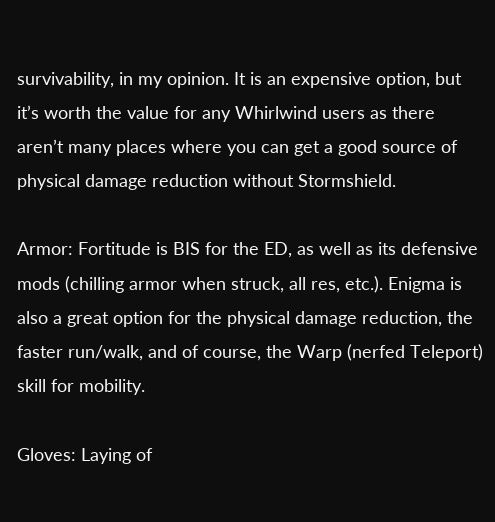survivability, in my opinion. It is an expensive option, but it’s worth the value for any Whirlwind users as there aren’t many places where you can get a good source of physical damage reduction without Stormshield.

Armor: Fortitude is BIS for the ED, as well as its defensive mods (chilling armor when struck, all res, etc.). Enigma is also a great option for the physical damage reduction, the faster run/walk, and of course, the Warp (nerfed Teleport) skill for mobility.

Gloves: Laying of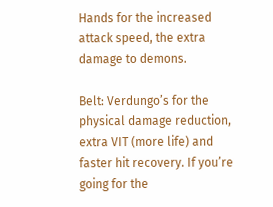Hands for the increased attack speed, the extra damage to demons.

Belt: Verdungo’s for the physical damage reduction, extra VIT (more life) and faster hit recovery. If you’re going for the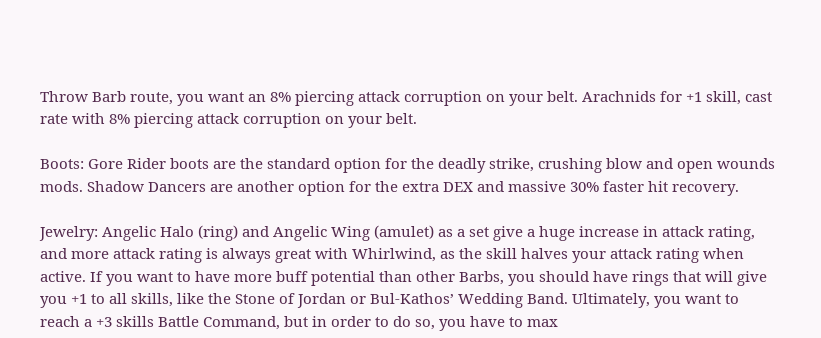Throw Barb route, you want an 8% piercing attack corruption on your belt. Arachnids for +1 skill, cast rate with 8% piercing attack corruption on your belt.

Boots: Gore Rider boots are the standard option for the deadly strike, crushing blow and open wounds mods. Shadow Dancers are another option for the extra DEX and massive 30% faster hit recovery.

Jewelry: Angelic Halo (ring) and Angelic Wing (amulet) as a set give a huge increase in attack rating, and more attack rating is always great with Whirlwind, as the skill halves your attack rating when active. If you want to have more buff potential than other Barbs, you should have rings that will give you +1 to all skills, like the Stone of Jordan or Bul-Kathos’ Wedding Band. Ultimately, you want to reach a +3 skills Battle Command, but in order to do so, you have to max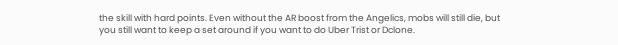the skill with hard points. Even without the AR boost from the Angelics, mobs will still die, but you still want to keep a set around if you want to do Uber Trist or Dclone.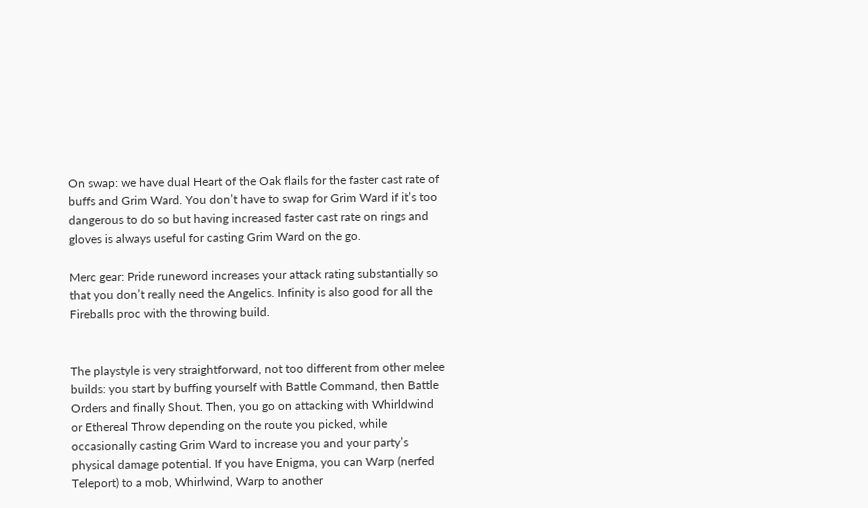On swap: we have dual Heart of the Oak flails for the faster cast rate of buffs and Grim Ward. You don’t have to swap for Grim Ward if it’s too dangerous to do so but having increased faster cast rate on rings and gloves is always useful for casting Grim Ward on the go.

Merc gear: Pride runeword increases your attack rating substantially so that you don’t really need the Angelics. Infinity is also good for all the Fireballs proc with the throwing build.


The playstyle is very straightforward, not too different from other melee builds: you start by buffing yourself with Battle Command, then Battle Orders and finally Shout. Then, you go on attacking with Whirldwind or Ethereal Throw depending on the route you picked, while occasionally casting Grim Ward to increase you and your party’s physical damage potential. If you have Enigma, you can Warp (nerfed Teleport) to a mob, Whirlwind, Warp to another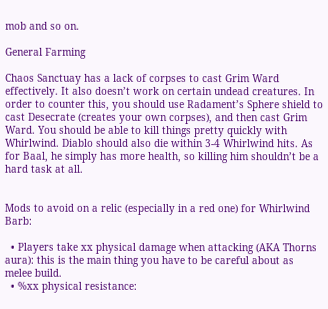mob and so on.

General Farming

Chaos Sanctuay has a lack of corpses to cast Grim Ward effectively. It also doesn’t work on certain undead creatures. In order to counter this, you should use Radament’s Sphere shield to cast Desecrate (creates your own corpses), and then cast Grim Ward. You should be able to kill things pretty quickly with Whirlwind. Diablo should also die within 3-4 Whirlwind hits. As for Baal, he simply has more health, so killing him shouldn’t be a hard task at all.


Mods to avoid on a relic (especially in a red one) for Whirlwind Barb:

  • Players take xx physical damage when attacking (AKA Thorns aura): this is the main thing you have to be careful about as melee build.
  • %xx physical resistance: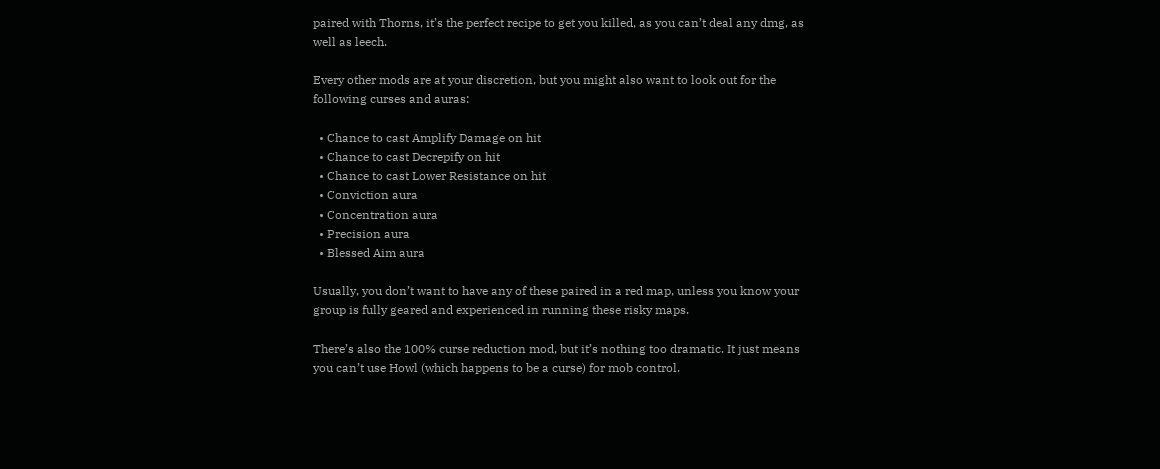paired with Thorns, it’s the perfect recipe to get you killed, as you can’t deal any dmg, as well as leech.

Every other mods are at your discretion, but you might also want to look out for the following curses and auras:

  • Chance to cast Amplify Damage on hit
  • Chance to cast Decrepify on hit
  • Chance to cast Lower Resistance on hit
  • Conviction aura
  • Concentration aura
  • Precision aura
  • Blessed Aim aura

Usually, you don’t want to have any of these paired in a red map, unless you know your group is fully geared and experienced in running these risky maps.

There’s also the 100% curse reduction mod, but it’s nothing too dramatic. It just means you can’t use Howl (which happens to be a curse) for mob control.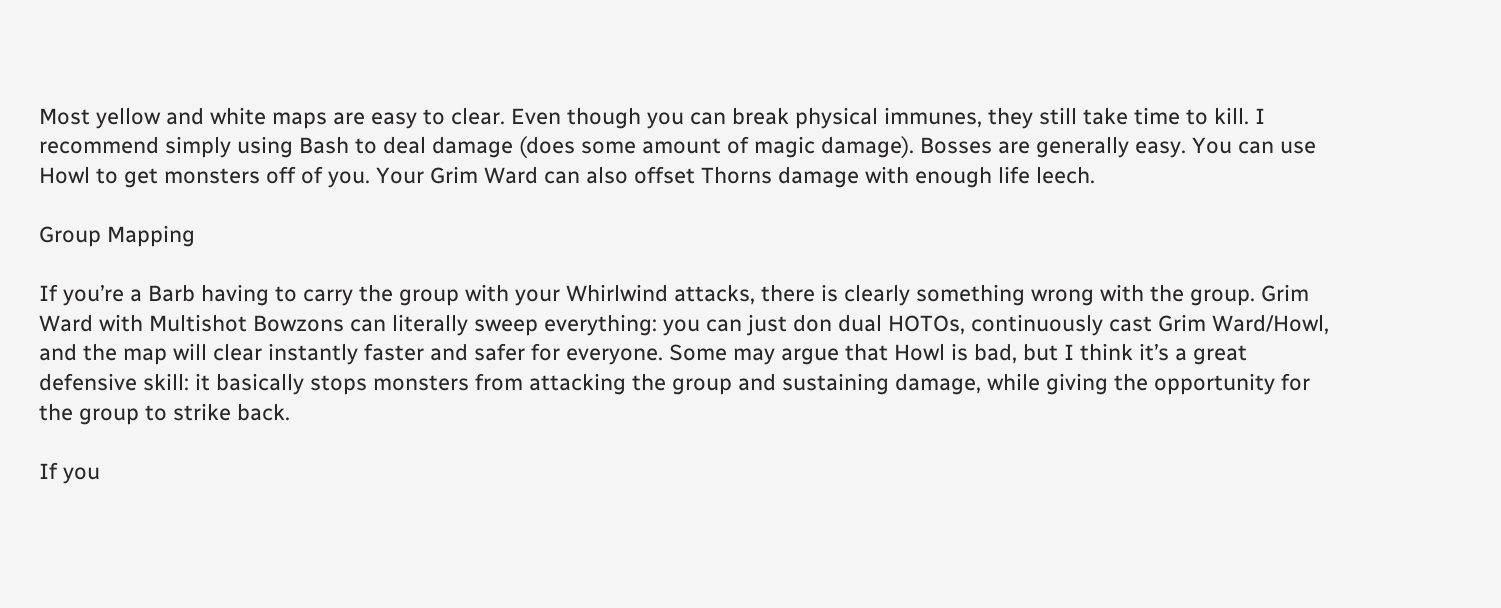Most yellow and white maps are easy to clear. Even though you can break physical immunes, they still take time to kill. I recommend simply using Bash to deal damage (does some amount of magic damage). Bosses are generally easy. You can use Howl to get monsters off of you. Your Grim Ward can also offset Thorns damage with enough life leech.

Group Mapping

If you’re a Barb having to carry the group with your Whirlwind attacks, there is clearly something wrong with the group. Grim Ward with Multishot Bowzons can literally sweep everything: you can just don dual HOTOs, continuously cast Grim Ward/Howl, and the map will clear instantly faster and safer for everyone. Some may argue that Howl is bad, but I think it’s a great defensive skill: it basically stops monsters from attacking the group and sustaining damage, while giving the opportunity for the group to strike back.

If you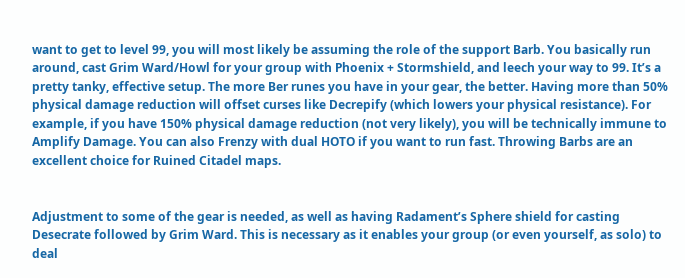want to get to level 99, you will most likely be assuming the role of the support Barb. You basically run around, cast Grim Ward/Howl for your group with Phoenix + Stormshield, and leech your way to 99. It’s a pretty tanky, effective setup. The more Ber runes you have in your gear, the better. Having more than 50% physical damage reduction will offset curses like Decrepify (which lowers your physical resistance). For example, if you have 150% physical damage reduction (not very likely), you will be technically immune to Amplify Damage. You can also Frenzy with dual HOTO if you want to run fast. Throwing Barbs are an excellent choice for Ruined Citadel maps.


Adjustment to some of the gear is needed, as well as having Radament’s Sphere shield for casting Desecrate followed by Grim Ward. This is necessary as it enables your group (or even yourself, as solo) to deal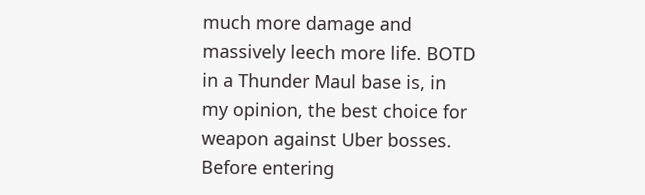much more damage and massively leech more life. BOTD in a Thunder Maul base is, in my opinion, the best choice for weapon against Uber bosses. Before entering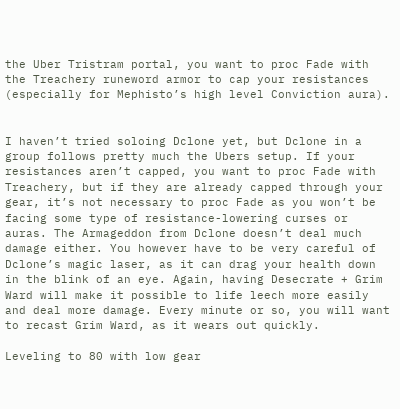the Uber Tristram portal, you want to proc Fade with the Treachery runeword armor to cap your resistances (especially for Mephisto’s high level Conviction aura).


I haven’t tried soloing Dclone yet, but Dclone in a group follows pretty much the Ubers setup. If your resistances aren’t capped, you want to proc Fade with Treachery, but if they are already capped through your gear, it’s not necessary to proc Fade as you won’t be facing some type of resistance-lowering curses or auras. The Armageddon from Dclone doesn’t deal much damage either. You however have to be very careful of Dclone’s magic laser, as it can drag your health down in the blink of an eye. Again, having Desecrate + Grim Ward will make it possible to life leech more easily and deal more damage. Every minute or so, you will want to recast Grim Ward, as it wears out quickly.

Leveling to 80 with low gear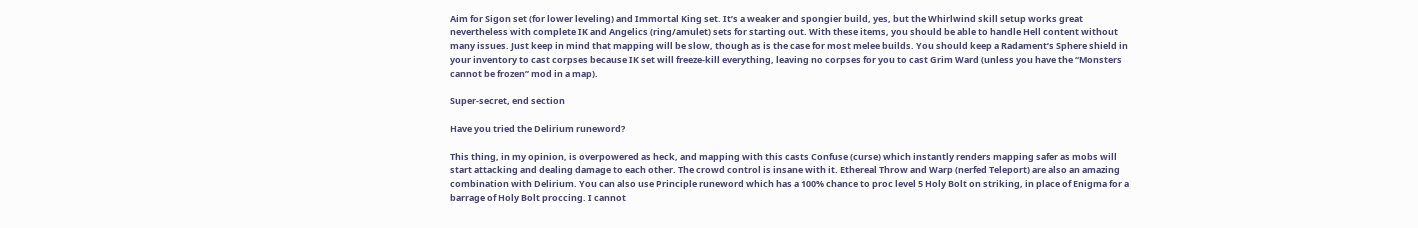Aim for Sigon set (for lower leveling) and Immortal King set. It’s a weaker and spongier build, yes, but the Whirlwind skill setup works great nevertheless with complete IK and Angelics (ring/amulet) sets for starting out. With these items, you should be able to handle Hell content without many issues. Just keep in mind that mapping will be slow, though as is the case for most melee builds. You should keep a Radament’s Sphere shield in your inventory to cast corpses because IK set will freeze-kill everything, leaving no corpses for you to cast Grim Ward (unless you have the “Monsters cannot be frozen” mod in a map).

Super-secret, end section

Have you tried the Delirium runeword?

This thing, in my opinion, is overpowered as heck, and mapping with this casts Confuse (curse) which instantly renders mapping safer as mobs will start attacking and dealing damage to each other. The crowd control is insane with it. Ethereal Throw and Warp (nerfed Teleport) are also an amazing combination with Delirium. You can also use Principle runeword which has a 100% chance to proc level 5 Holy Bolt on striking, in place of Enigma for a barrage of Holy Bolt proccing. I cannot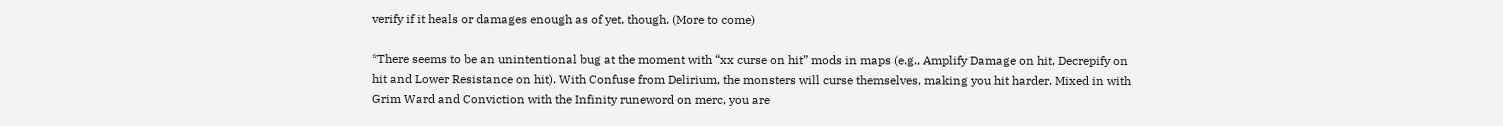verify if it heals or damages enough as of yet, though. (More to come)

*There seems to be an unintentional bug at the moment with “xx curse on hit” mods in maps (e.g., Amplify Damage on hit, Decrepify on hit and Lower Resistance on hit). With Confuse from Delirium, the monsters will curse themselves, making you hit harder. Mixed in with Grim Ward and Conviction with the Infinity runeword on merc, you are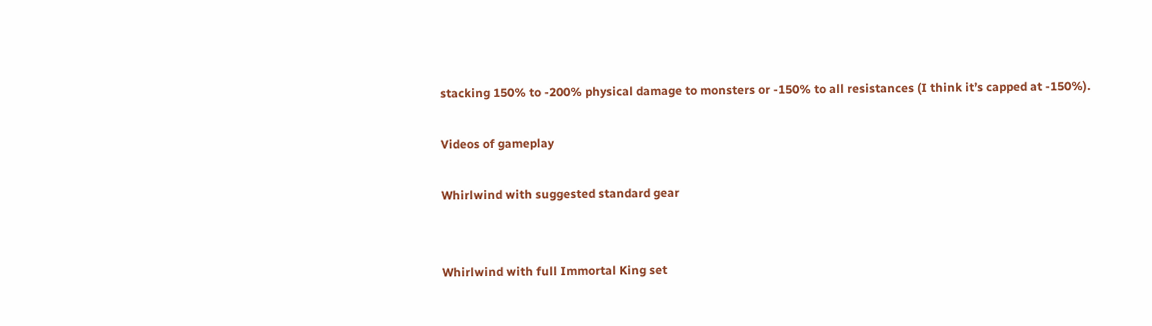stacking 150% to -200% physical damage to monsters or -150% to all resistances (I think it’s capped at -150%).

Videos of gameplay

Whirlwind with suggested standard gear


Whirlwind with full Immortal King set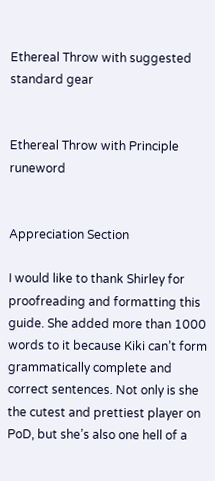Ethereal Throw with suggested standard gear


Ethereal Throw with Principle runeword


Appreciation Section

I would like to thank Shirley for proofreading and formatting this guide. She added more than 1000 words to it because Kiki can’t form grammatically complete and correct sentences. Not only is she the cutest and prettiest player on PoD, but she’s also one hell of a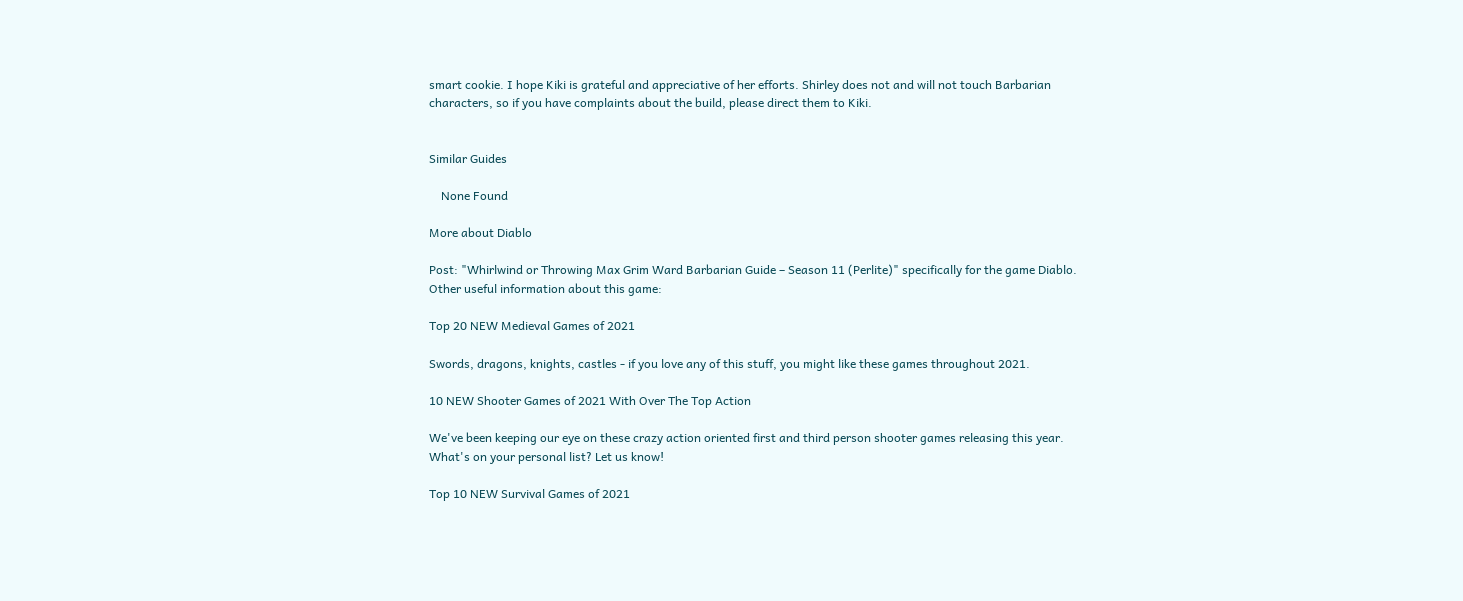smart cookie. I hope Kiki is grateful and appreciative of her efforts. Shirley does not and will not touch Barbarian characters, so if you have complaints about the build, please direct them to Kiki.


Similar Guides

    None Found

More about Diablo

Post: "Whirlwind or Throwing Max Grim Ward Barbarian Guide – Season 11 (Perlite)" specifically for the game Diablo. Other useful information about this game:

Top 20 NEW Medieval Games of 2021

Swords, dragons, knights, castles - if you love any of this stuff, you might like these games throughout 2021.

10 NEW Shooter Games of 2021 With Over The Top Action

We've been keeping our eye on these crazy action oriented first and third person shooter games releasing this year. What's on your personal list? Let us know!

Top 10 NEW Survival Games of 2021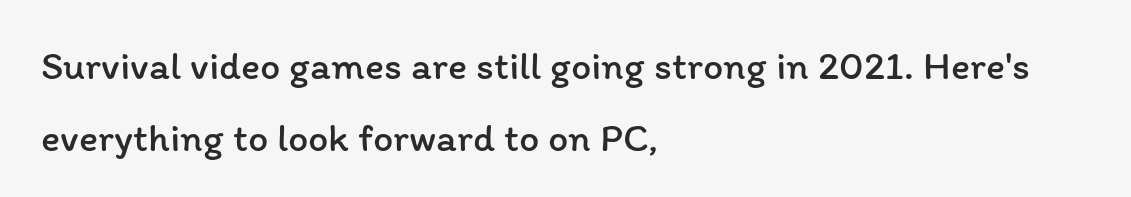Survival video games are still going strong in 2021. Here's everything to look forward to on PC,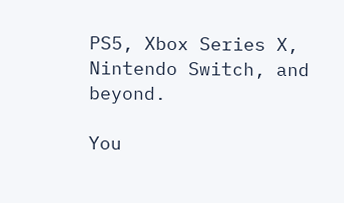PS5, Xbox Series X, Nintendo Switch, and beyond.

You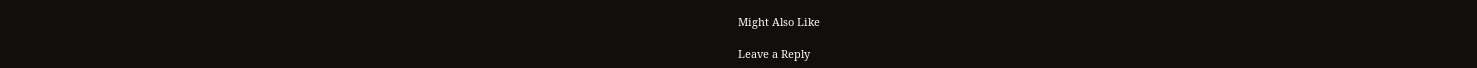Might Also Like

Leave a Reply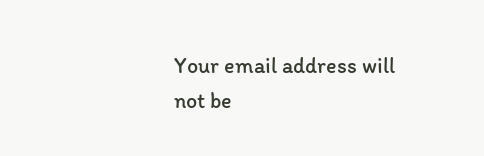Your email address will not be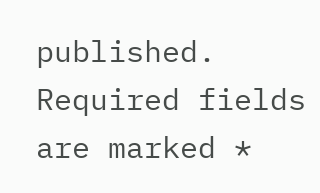published. Required fields are marked *